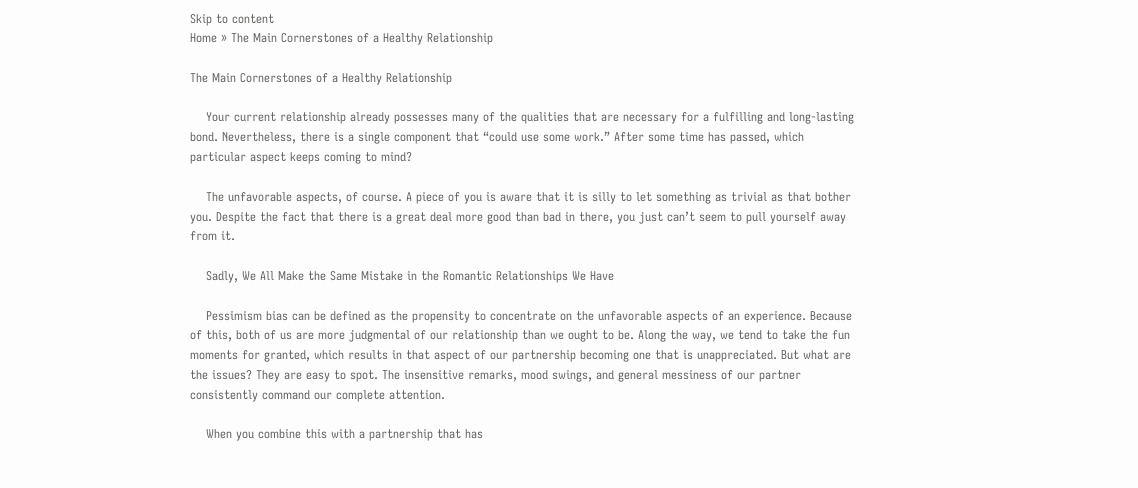Skip to content
Home » The Main Cornerstones of a Healthy Relationship

The Main Cornerstones of a Healthy Relationship

    Your current relationship already possesses many of the qualities that are necessary for a fulfilling and long-lasting bond. Nevertheless, there is a single component that “could use some work.” After some time has passed, which particular aspect keeps coming to mind?

    The unfavorable aspects, of course. A piece of you is aware that it is silly to let something as trivial as that bother you. Despite the fact that there is a great deal more good than bad in there, you just can’t seem to pull yourself away from it.

    Sadly, We All Make the Same Mistake in the Romantic Relationships We Have

    Pessimism bias can be defined as the propensity to concentrate on the unfavorable aspects of an experience. Because of this, both of us are more judgmental of our relationship than we ought to be. Along the way, we tend to take the fun moments for granted, which results in that aspect of our partnership becoming one that is unappreciated. But what are the issues? They are easy to spot. The insensitive remarks, mood swings, and general messiness of our partner consistently command our complete attention.

    When you combine this with a partnership that has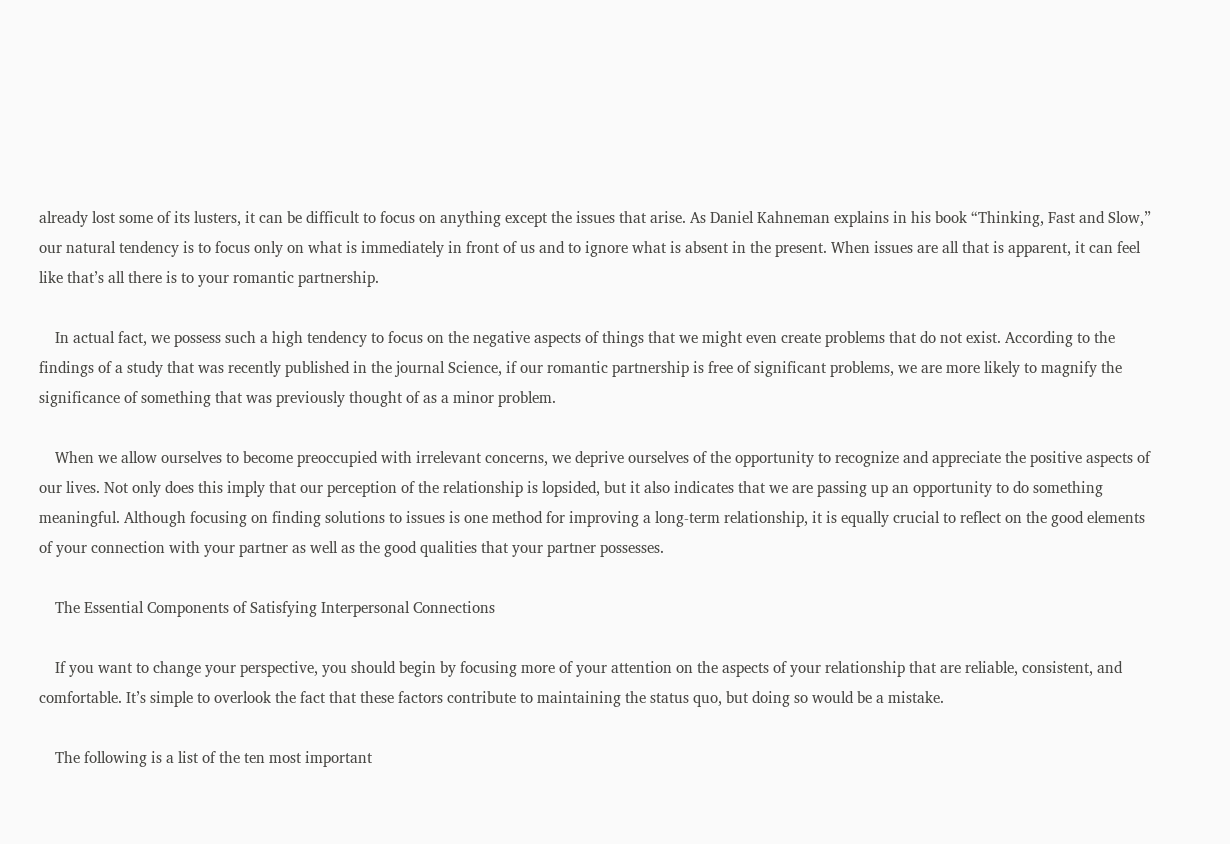already lost some of its lusters, it can be difficult to focus on anything except the issues that arise. As Daniel Kahneman explains in his book “Thinking, Fast and Slow,” our natural tendency is to focus only on what is immediately in front of us and to ignore what is absent in the present. When issues are all that is apparent, it can feel like that’s all there is to your romantic partnership.

    In actual fact, we possess such a high tendency to focus on the negative aspects of things that we might even create problems that do not exist. According to the findings of a study that was recently published in the journal Science, if our romantic partnership is free of significant problems, we are more likely to magnify the significance of something that was previously thought of as a minor problem.

    When we allow ourselves to become preoccupied with irrelevant concerns, we deprive ourselves of the opportunity to recognize and appreciate the positive aspects of our lives. Not only does this imply that our perception of the relationship is lopsided, but it also indicates that we are passing up an opportunity to do something meaningful. Although focusing on finding solutions to issues is one method for improving a long-term relationship, it is equally crucial to reflect on the good elements of your connection with your partner as well as the good qualities that your partner possesses.

    The Essential Components of Satisfying Interpersonal Connections

    If you want to change your perspective, you should begin by focusing more of your attention on the aspects of your relationship that are reliable, consistent, and comfortable. It’s simple to overlook the fact that these factors contribute to maintaining the status quo, but doing so would be a mistake.

    The following is a list of the ten most important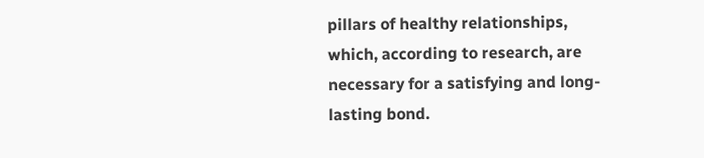pillars of healthy relationships, which, according to research, are necessary for a satisfying and long-lasting bond.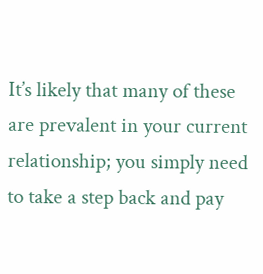It’s likely that many of these are prevalent in your current relationship; you simply need to take a step back and pay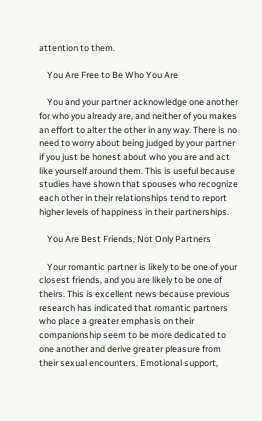attention to them.

    You Are Free to Be Who You Are

    You and your partner acknowledge one another for who you already are, and neither of you makes an effort to alter the other in any way. There is no need to worry about being judged by your partner if you just be honest about who you are and act like yourself around them. This is useful because studies have shown that spouses who recognize each other in their relationships tend to report higher levels of happiness in their partnerships.

    You Are Best Friends, Not Only Partners

    Your romantic partner is likely to be one of your closest friends, and you are likely to be one of theirs. This is excellent news because previous research has indicated that romantic partners who place a greater emphasis on their companionship seem to be more dedicated to one another and derive greater pleasure from their sexual encounters. Emotional support,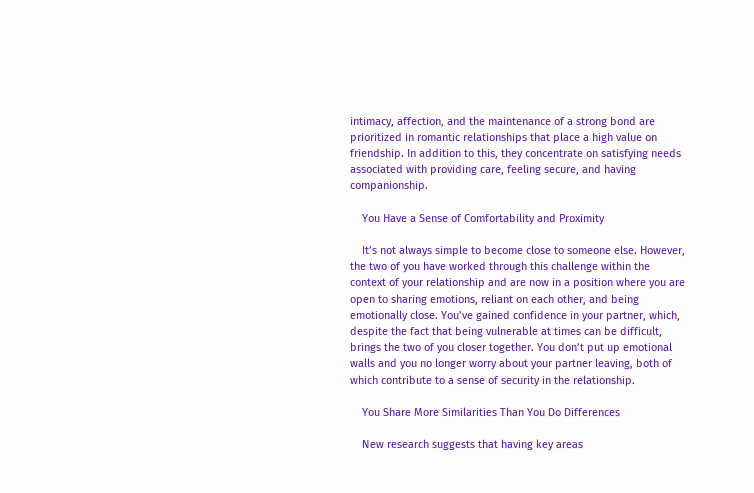intimacy, affection, and the maintenance of a strong bond are prioritized in romantic relationships that place a high value on friendship. In addition to this, they concentrate on satisfying needs associated with providing care, feeling secure, and having companionship.

    You Have a Sense of Comfortability and Proximity

    It’s not always simple to become close to someone else. However, the two of you have worked through this challenge within the context of your relationship and are now in a position where you are open to sharing emotions, reliant on each other, and being emotionally close. You’ve gained confidence in your partner, which, despite the fact that being vulnerable at times can be difficult, brings the two of you closer together. You don’t put up emotional walls and you no longer worry about your partner leaving, both of which contribute to a sense of security in the relationship.

    You Share More Similarities Than You Do Differences

    New research suggests that having key areas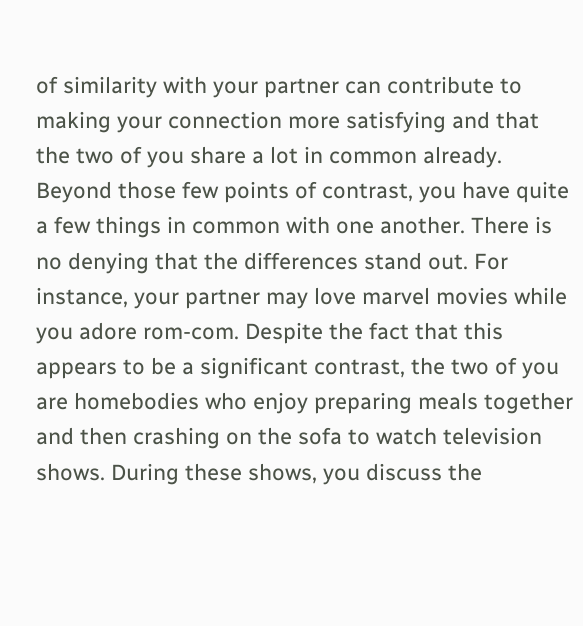of similarity with your partner can contribute to making your connection more satisfying and that the two of you share a lot in common already. Beyond those few points of contrast, you have quite a few things in common with one another. There is no denying that the differences stand out. For instance, your partner may love marvel movies while you adore rom-com. Despite the fact that this appears to be a significant contrast, the two of you are homebodies who enjoy preparing meals together and then crashing on the sofa to watch television shows. During these shows, you discuss the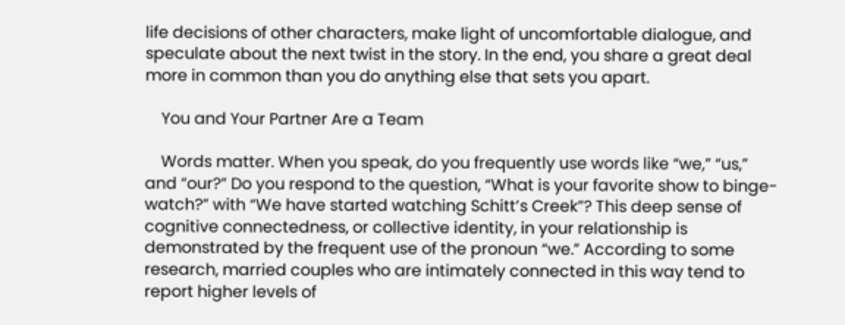life decisions of other characters, make light of uncomfortable dialogue, and speculate about the next twist in the story. In the end, you share a great deal more in common than you do anything else that sets you apart.

    You and Your Partner Are a Team

    Words matter. When you speak, do you frequently use words like “we,” “us,” and “our?” Do you respond to the question, “What is your favorite show to binge-watch?” with “We have started watching Schitt’s Creek”? This deep sense of cognitive connectedness, or collective identity, in your relationship is demonstrated by the frequent use of the pronoun “we.” According to some research, married couples who are intimately connected in this way tend to report higher levels of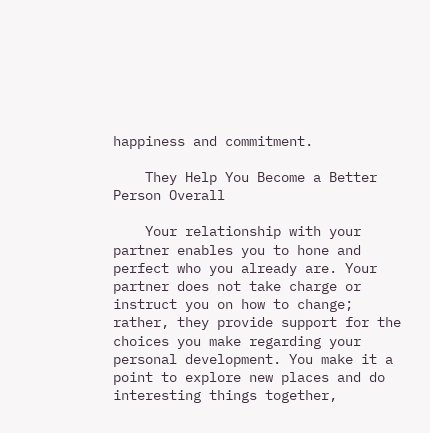happiness and commitment.

    They Help You Become a Better Person Overall

    Your relationship with your partner enables you to hone and perfect who you already are. Your partner does not take charge or instruct you on how to change; rather, they provide support for the choices you make regarding your personal development. You make it a point to explore new places and do interesting things together,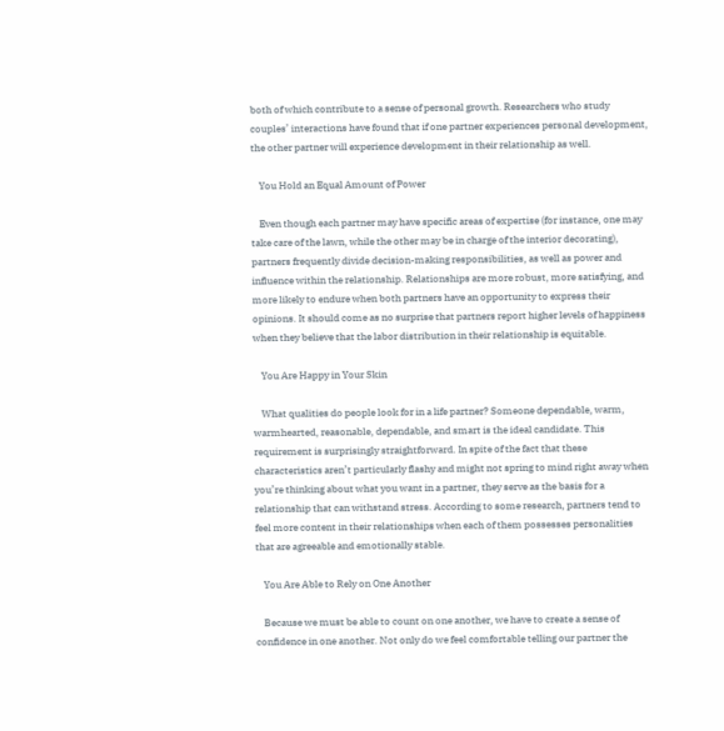both of which contribute to a sense of personal growth. Researchers who study couples’ interactions have found that if one partner experiences personal development, the other partner will experience development in their relationship as well.

    You Hold an Equal Amount of Power

    Even though each partner may have specific areas of expertise (for instance, one may take care of the lawn, while the other may be in charge of the interior decorating), partners frequently divide decision-making responsibilities, as well as power and influence within the relationship. Relationships are more robust, more satisfying, and more likely to endure when both partners have an opportunity to express their opinions. It should come as no surprise that partners report higher levels of happiness when they believe that the labor distribution in their relationship is equitable.

    You Are Happy in Your Skin

    What qualities do people look for in a life partner? Someone dependable, warm, warmhearted, reasonable, dependable, and smart is the ideal candidate. This requirement is surprisingly straightforward. In spite of the fact that these characteristics aren’t particularly flashy and might not spring to mind right away when you’re thinking about what you want in a partner, they serve as the basis for a relationship that can withstand stress. According to some research, partners tend to feel more content in their relationships when each of them possesses personalities that are agreeable and emotionally stable.

    You Are Able to Rely on One Another

    Because we must be able to count on one another, we have to create a sense of confidence in one another. Not only do we feel comfortable telling our partner the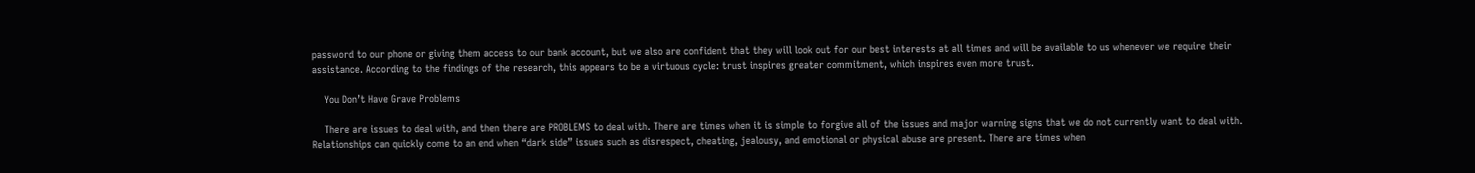password to our phone or giving them access to our bank account, but we also are confident that they will look out for our best interests at all times and will be available to us whenever we require their assistance. According to the findings of the research, this appears to be a virtuous cycle: trust inspires greater commitment, which inspires even more trust.

    You Don’t Have Grave Problems

    There are issues to deal with, and then there are PROBLEMS to deal with. There are times when it is simple to forgive all of the issues and major warning signs that we do not currently want to deal with. Relationships can quickly come to an end when “dark side” issues such as disrespect, cheating, jealousy, and emotional or physical abuse are present. There are times when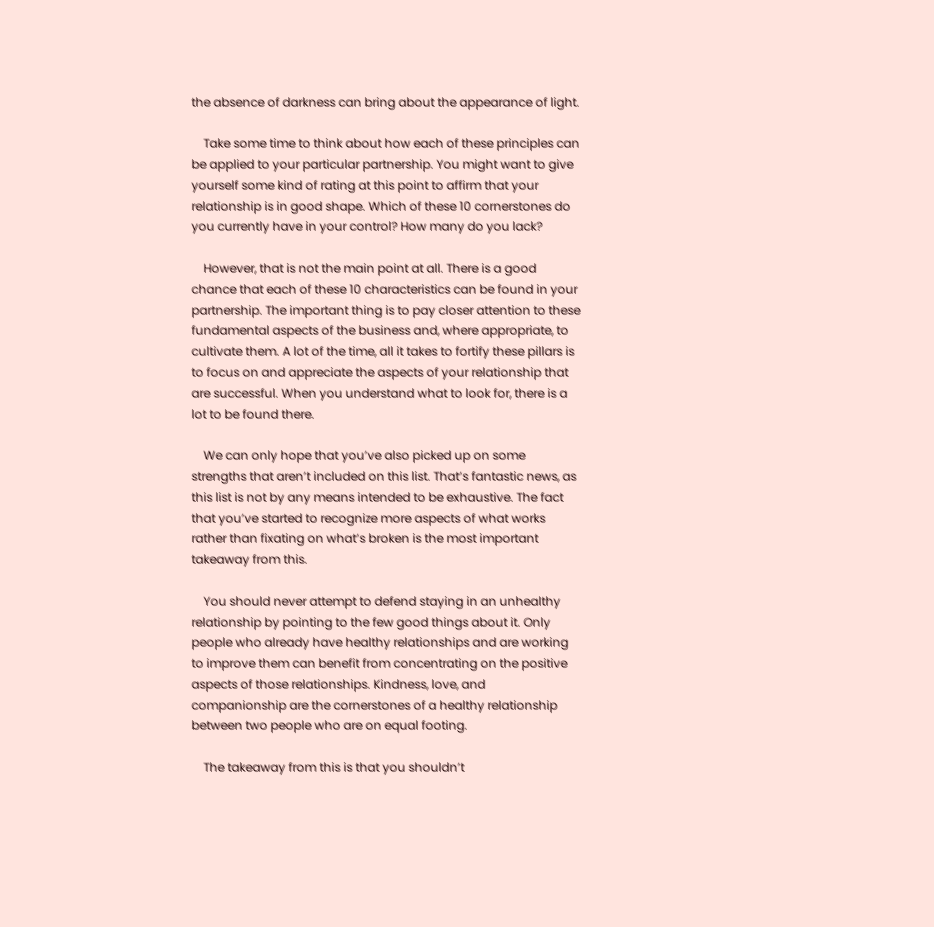the absence of darkness can bring about the appearance of light.

    Take some time to think about how each of these principles can be applied to your particular partnership. You might want to give yourself some kind of rating at this point to affirm that your relationship is in good shape. Which of these 10 cornerstones do you currently have in your control? How many do you lack?

    However, that is not the main point at all. There is a good chance that each of these 10 characteristics can be found in your partnership. The important thing is to pay closer attention to these fundamental aspects of the business and, where appropriate, to cultivate them. A lot of the time, all it takes to fortify these pillars is to focus on and appreciate the aspects of your relationship that are successful. When you understand what to look for, there is a lot to be found there.

    We can only hope that you’ve also picked up on some strengths that aren’t included on this list. That’s fantastic news, as this list is not by any means intended to be exhaustive. The fact that you’ve started to recognize more aspects of what works rather than fixating on what’s broken is the most important takeaway from this.

    You should never attempt to defend staying in an unhealthy relationship by pointing to the few good things about it. Only people who already have healthy relationships and are working to improve them can benefit from concentrating on the positive aspects of those relationships. Kindness, love, and companionship are the cornerstones of a healthy relationship between two people who are on equal footing.

    The takeaway from this is that you shouldn’t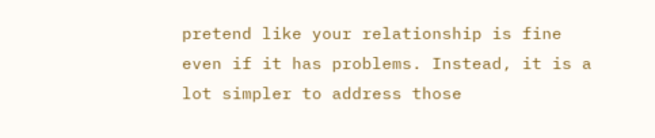pretend like your relationship is fine even if it has problems. Instead, it is a lot simpler to address those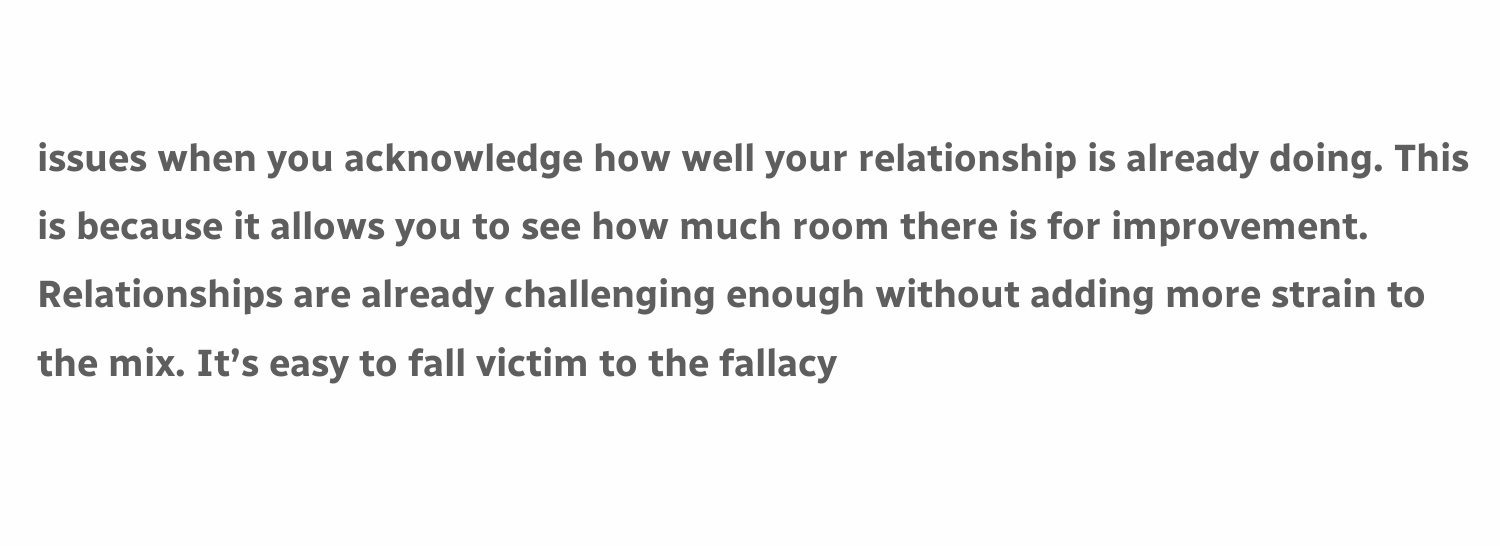issues when you acknowledge how well your relationship is already doing. This is because it allows you to see how much room there is for improvement. Relationships are already challenging enough without adding more strain to the mix. It’s easy to fall victim to the fallacy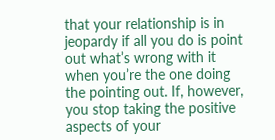that your relationship is in jeopardy if all you do is point out what’s wrong with it when you’re the one doing the pointing out. If, however, you stop taking the positive aspects of your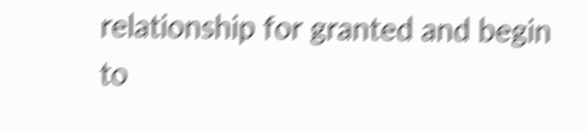relationship for granted and begin to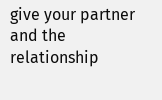give your partner and the relationship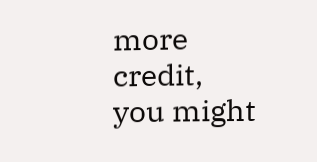more credit, you might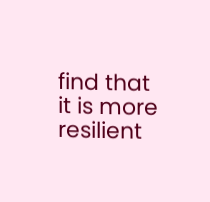find that it is more resilient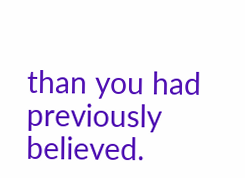than you had previously believed.